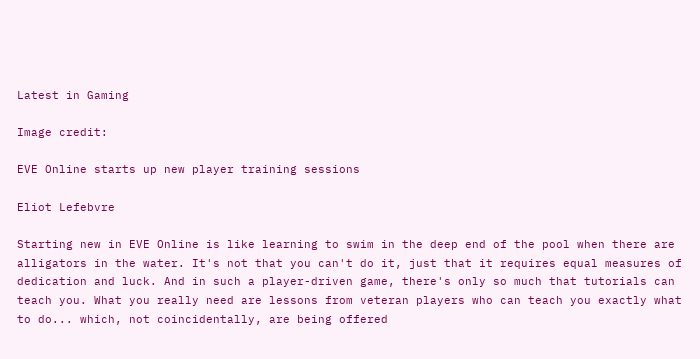Latest in Gaming

Image credit:

EVE Online starts up new player training sessions

Eliot Lefebvre

Starting new in EVE Online is like learning to swim in the deep end of the pool when there are alligators in the water. It's not that you can't do it, just that it requires equal measures of dedication and luck. And in such a player-driven game, there's only so much that tutorials can teach you. What you really need are lessons from veteran players who can teach you exactly what to do... which, not coincidentally, are being offered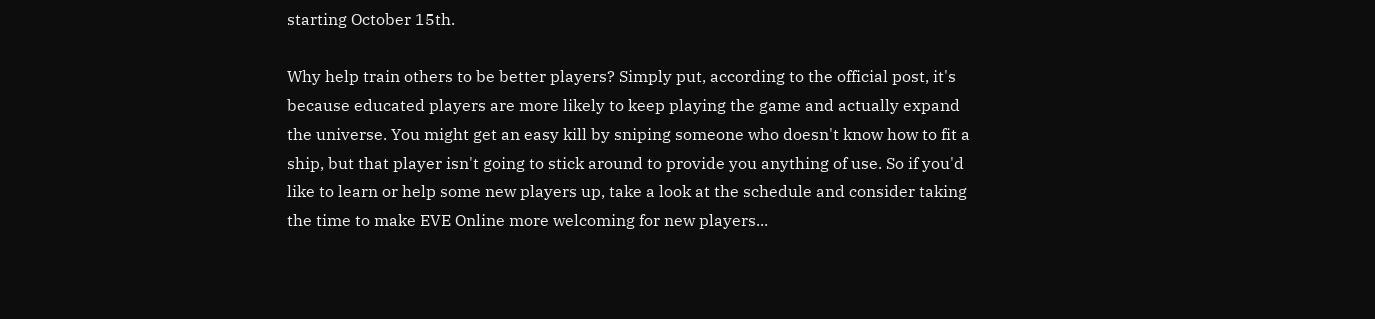starting October 15th.

Why help train others to be better players? Simply put, according to the official post, it's because educated players are more likely to keep playing the game and actually expand the universe. You might get an easy kill by sniping someone who doesn't know how to fit a ship, but that player isn't going to stick around to provide you anything of use. So if you'd like to learn or help some new players up, take a look at the schedule and consider taking the time to make EVE Online more welcoming for new players...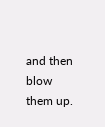and then blow them up.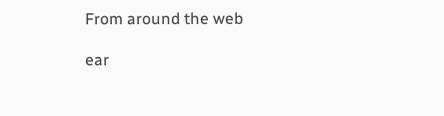From around the web

ear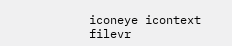iconeye icontext filevr